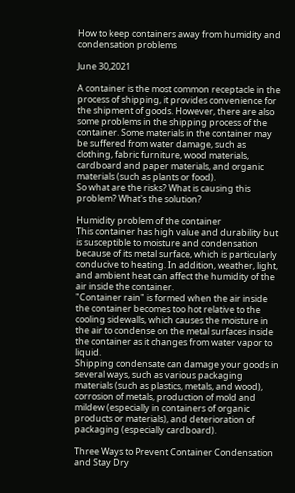How to keep containers away from humidity and condensation problems

June 30,2021

A container is the most common receptacle in the process of shipping, it provides convenience for the shipment of goods. However, there are also some problems in the shipping process of the container. Some materials in the container may be suffered from water damage, such as clothing, fabric furniture, wood materials, cardboard and paper materials, and organic materials (such as plants or food).
So what are the risks? What is causing this problem? What's the solution?

Humidity problem of the container
This container has high value and durability but is susceptible to moisture and condensation because of its metal surface, which is particularly conducive to heating. In addition, weather, light, and ambient heat can affect the humidity of the air inside the container.
"Container rain" is formed when the air inside the container becomes too hot relative to the cooling sidewalls, which causes the moisture in the air to condense on the metal surfaces inside the container as it changes from water vapor to liquid.
Shipping condensate can damage your goods in several ways, such as various packaging materials (such as plastics, metals, and wood), corrosion of metals, production of mold and mildew (especially in containers of organic products or materials), and deterioration of packaging (especially cardboard).

Three Ways to Prevent Container Condensation and Stay Dry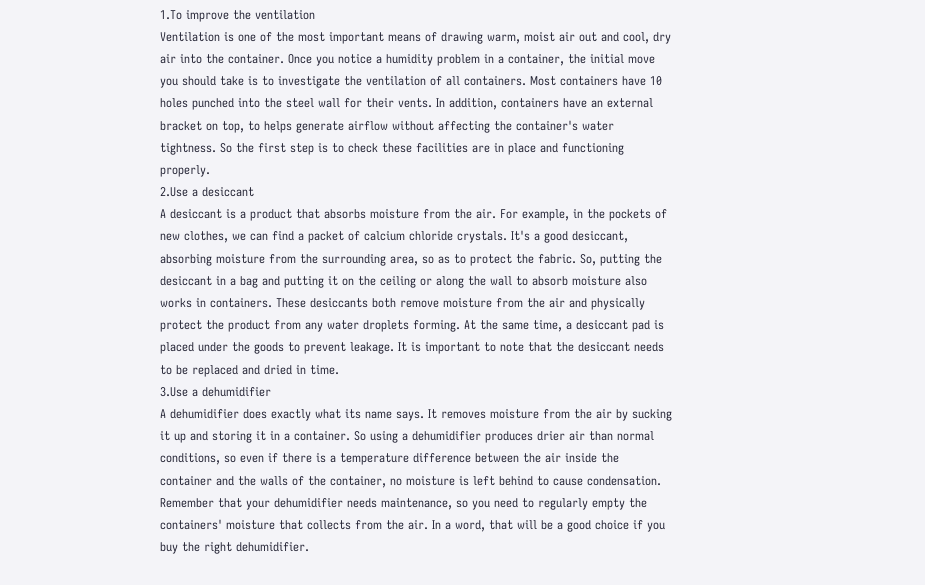1.To improve the ventilation
Ventilation is one of the most important means of drawing warm, moist air out and cool, dry air into the container. Once you notice a humidity problem in a container, the initial move you should take is to investigate the ventilation of all containers. Most containers have 10 holes punched into the steel wall for their vents. In addition, containers have an external bracket on top, to helps generate airflow without affecting the container's water tightness. So the first step is to check these facilities are in place and functioning properly.
2.Use a desiccant
A desiccant is a product that absorbs moisture from the air. For example, in the pockets of new clothes, we can find a packet of calcium chloride crystals. It's a good desiccant, absorbing moisture from the surrounding area, so as to protect the fabric. So, putting the desiccant in a bag and putting it on the ceiling or along the wall to absorb moisture also works in containers. These desiccants both remove moisture from the air and physically protect the product from any water droplets forming. At the same time, a desiccant pad is placed under the goods to prevent leakage. It is important to note that the desiccant needs to be replaced and dried in time.
3.Use a dehumidifier
A dehumidifier does exactly what its name says. It removes moisture from the air by sucking it up and storing it in a container. So using a dehumidifier produces drier air than normal conditions, so even if there is a temperature difference between the air inside the container and the walls of the container, no moisture is left behind to cause condensation.
Remember that your dehumidifier needs maintenance, so you need to regularly empty the containers' moisture that collects from the air. In a word, that will be a good choice if you buy the right dehumidifier.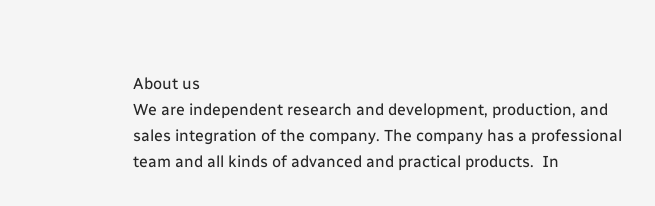About us
We are independent research and development, production, and sales integration of the company. The company has a professional team and all kinds of advanced and practical products.  In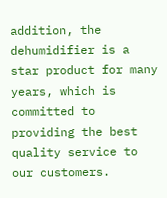addition, the dehumidifier is a star product for many years, which is committed to providing the best quality service to our customers.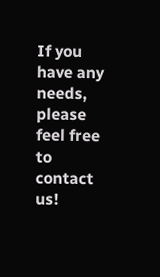If you have any needs, please feel free to contact us!